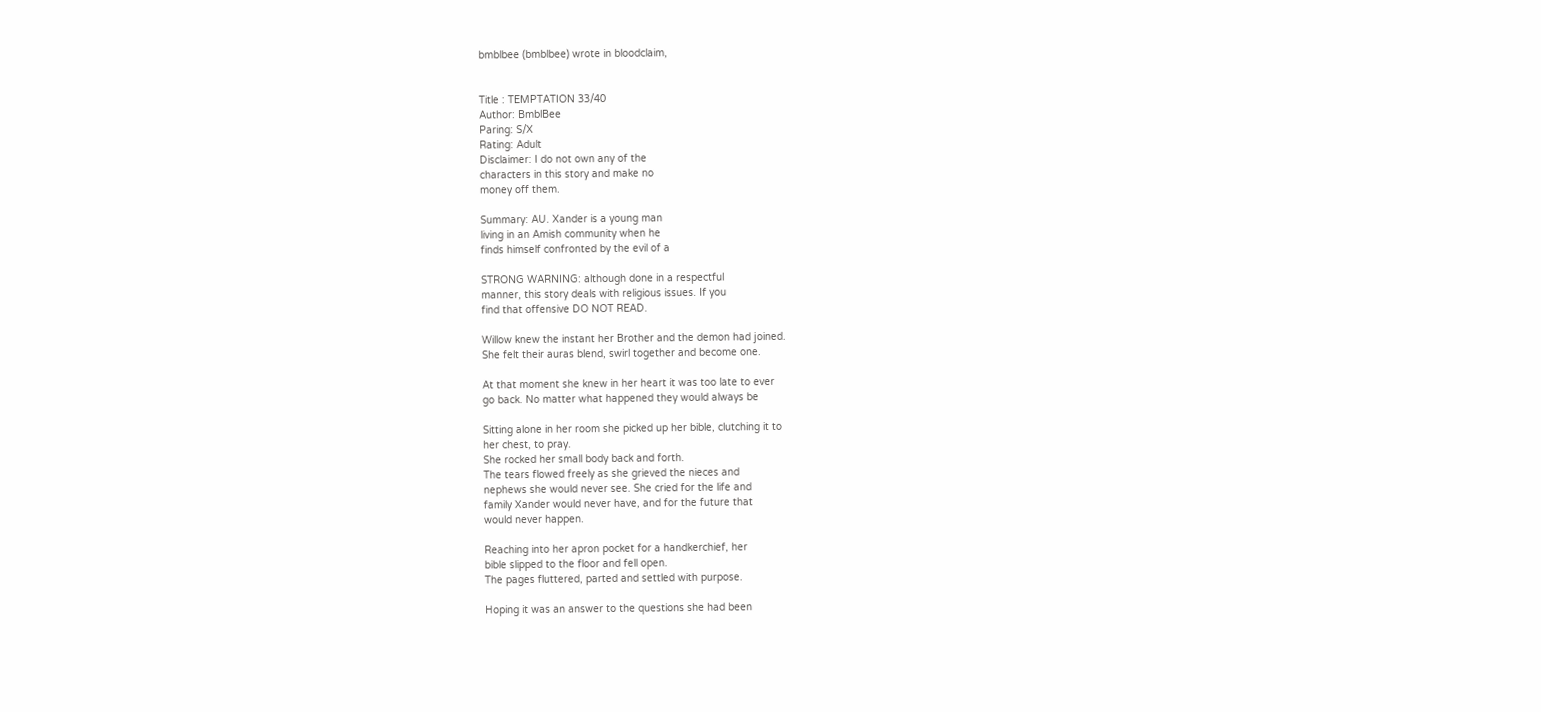bmblbee (bmblbee) wrote in bloodclaim,


Title : TEMPTATION 33/40
Author: BmblBee
Paring: S/X
Rating: Adult
Disclaimer: I do not own any of the
characters in this story and make no
money off them.

Summary: AU. Xander is a young man
living in an Amish community when he
finds himself confronted by the evil of a

STRONG WARNING: although done in a respectful
manner, this story deals with religious issues. If you
find that offensive DO NOT READ.

Willow knew the instant her Brother and the demon had joined.
She felt their auras blend, swirl together and become one.

At that moment she knew in her heart it was too late to ever
go back. No matter what happened they would always be

Sitting alone in her room she picked up her bible, clutching it to
her chest, to pray.
She rocked her small body back and forth.
The tears flowed freely as she grieved the nieces and
nephews she would never see. She cried for the life and
family Xander would never have, and for the future that
would never happen.

Reaching into her apron pocket for a handkerchief, her
bible slipped to the floor and fell open.
The pages fluttered, parted and settled with purpose.

Hoping it was an answer to the questions she had been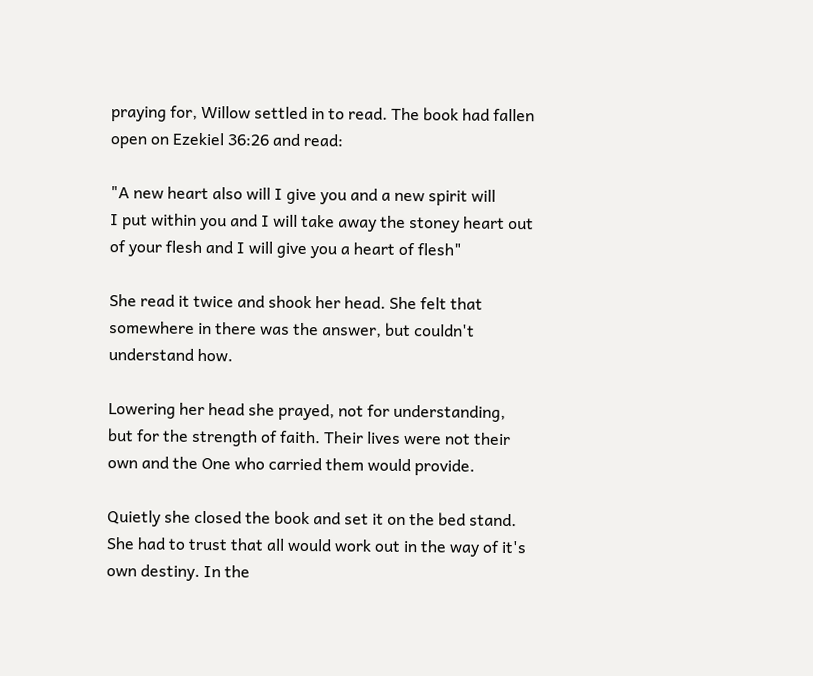praying for, Willow settled in to read. The book had fallen
open on Ezekiel 36:26 and read:

"A new heart also will I give you and a new spirit will
I put within you and I will take away the stoney heart out
of your flesh and I will give you a heart of flesh"

She read it twice and shook her head. She felt that
somewhere in there was the answer, but couldn't
understand how.

Lowering her head she prayed, not for understanding,
but for the strength of faith. Their lives were not their
own and the One who carried them would provide.

Quietly she closed the book and set it on the bed stand.
She had to trust that all would work out in the way of it's
own destiny. In the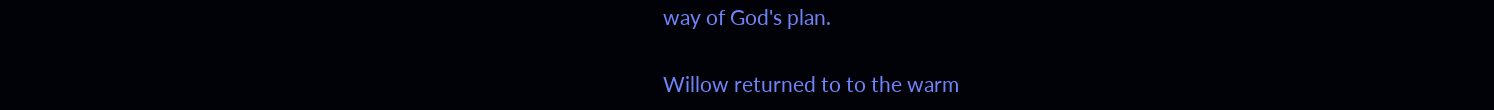way of God's plan.

Willow returned to to the warm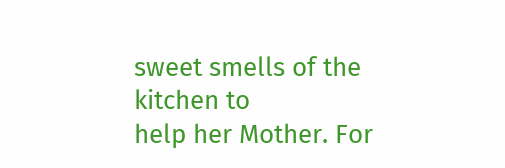sweet smells of the kitchen to
help her Mother. For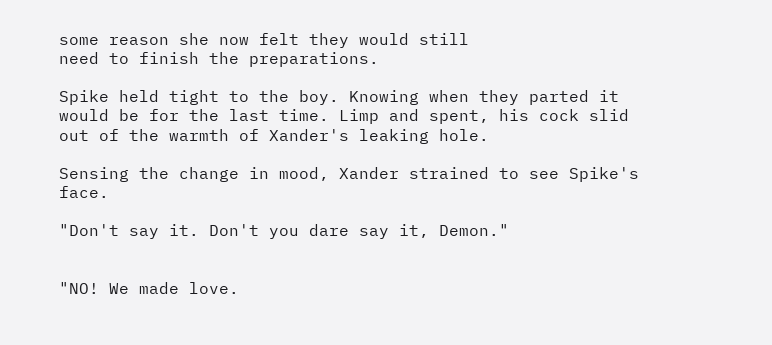some reason she now felt they would still
need to finish the preparations.

Spike held tight to the boy. Knowing when they parted it
would be for the last time. Limp and spent, his cock slid
out of the warmth of Xander's leaking hole.

Sensing the change in mood, Xander strained to see Spike's face.

"Don't say it. Don't you dare say it, Demon."


"NO! We made love.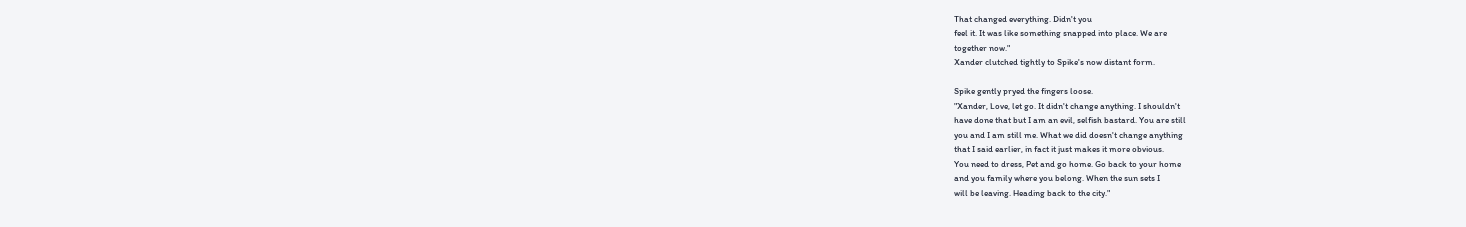That changed everything. Didn't you
feel it. It was like something snapped into place. We are
together now."
Xander clutched tightly to Spike's now distant form.

Spike gently pryed the fingers loose.
"Xander, Love, let go. It didn't change anything. I shouldn't
have done that but I am an evil, selfish bastard. You are still
you and I am still me. What we did doesn't change anything
that I said earlier, in fact it just makes it more obvious.
You need to dress, Pet and go home. Go back to your home
and you family where you belong. When the sun sets I
will be leaving. Heading back to the city."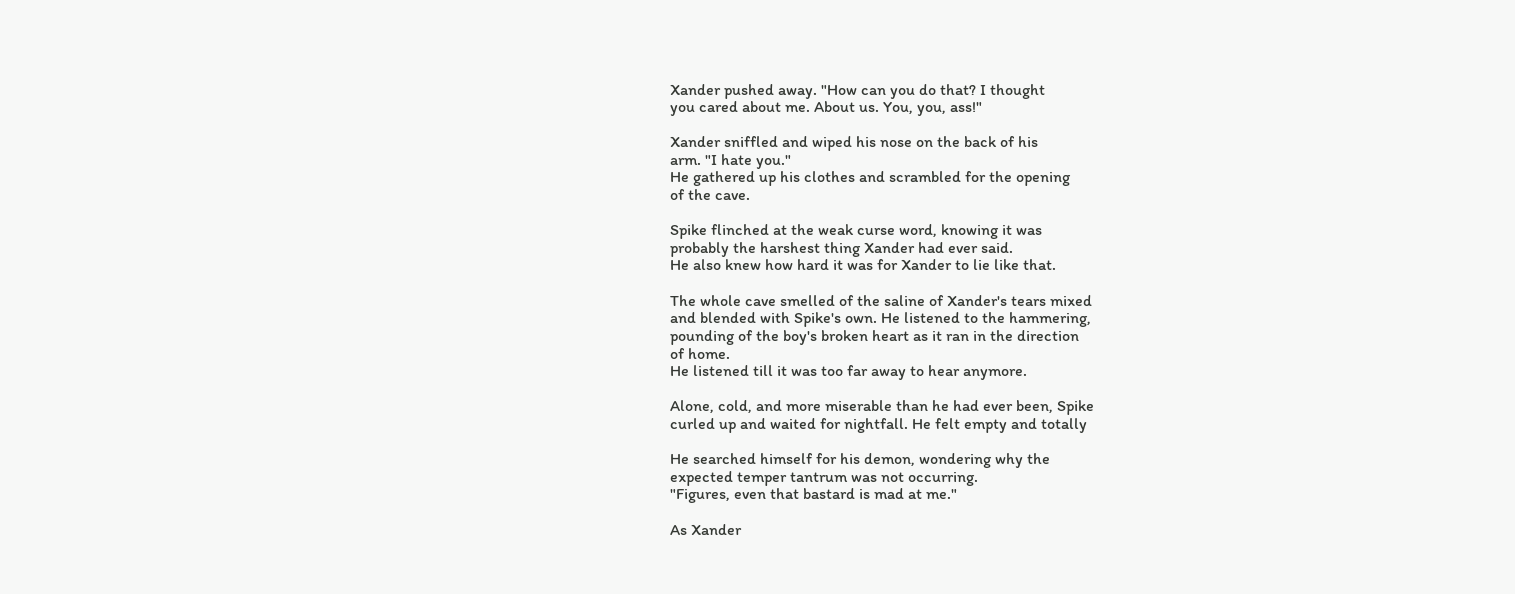Xander pushed away. "How can you do that? I thought
you cared about me. About us. You, you, ass!"

Xander sniffled and wiped his nose on the back of his
arm. "I hate you."
He gathered up his clothes and scrambled for the opening
of the cave.

Spike flinched at the weak curse word, knowing it was
probably the harshest thing Xander had ever said.
He also knew how hard it was for Xander to lie like that.

The whole cave smelled of the saline of Xander's tears mixed
and blended with Spike's own. He listened to the hammering,
pounding of the boy's broken heart as it ran in the direction
of home.
He listened till it was too far away to hear anymore.

Alone, cold, and more miserable than he had ever been, Spike
curled up and waited for nightfall. He felt empty and totally

He searched himself for his demon, wondering why the
expected temper tantrum was not occurring.
"Figures, even that bastard is mad at me."

As Xander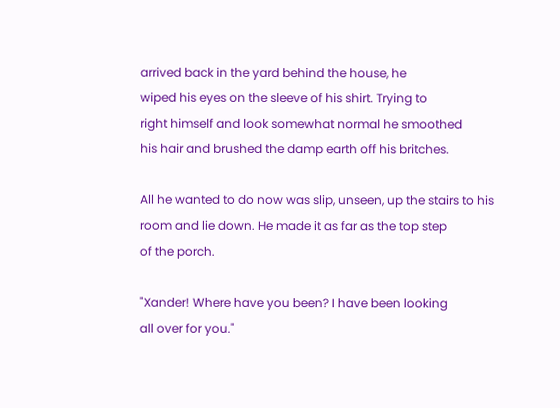arrived back in the yard behind the house, he
wiped his eyes on the sleeve of his shirt. Trying to
right himself and look somewhat normal he smoothed
his hair and brushed the damp earth off his britches.

All he wanted to do now was slip, unseen, up the stairs to his
room and lie down. He made it as far as the top step
of the porch.

"Xander! Where have you been? I have been looking
all over for you."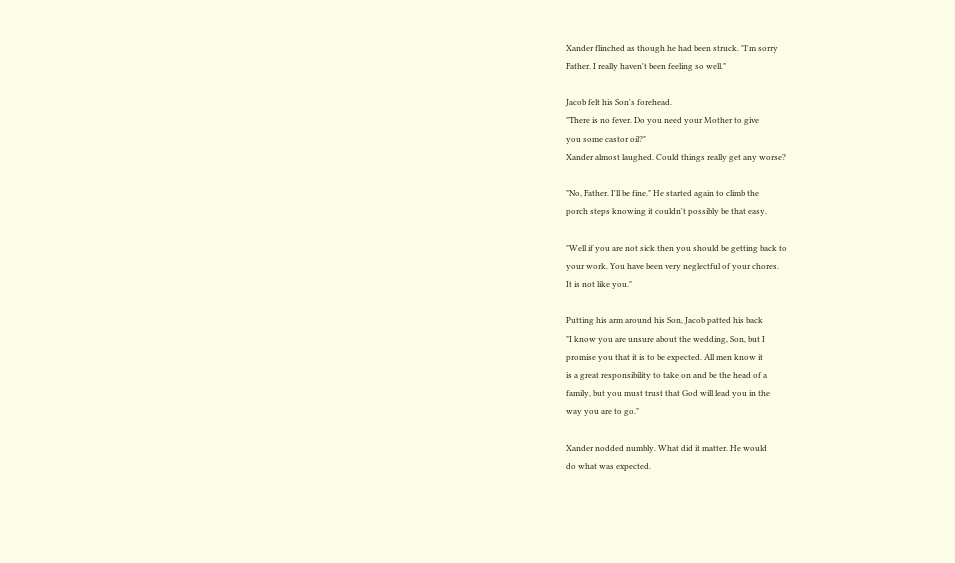Xander flinched as though he had been struck. "I'm sorry
Father. I really haven't been feeling so well."

Jacob felt his Son's forehead.
"There is no fever. Do you need your Mother to give
you some castor oil?"
Xander almost laughed. Could things really get any worse?

"No, Father. I'll be fine." He started again to climb the
porch steps knowing it couldn't possibly be that easy.

"Well if you are not sick then you should be getting back to
your work. You have been very neglectful of your chores.
It is not like you."

Putting his arm around his Son, Jacob patted his back
"I know you are unsure about the wedding, Son, but I
promise you that it is to be expected. All men know it
is a great responsibility to take on and be the head of a
family, but you must trust that God will lead you in the
way you are to go."

Xander nodded numbly. What did it matter. He would
do what was expected.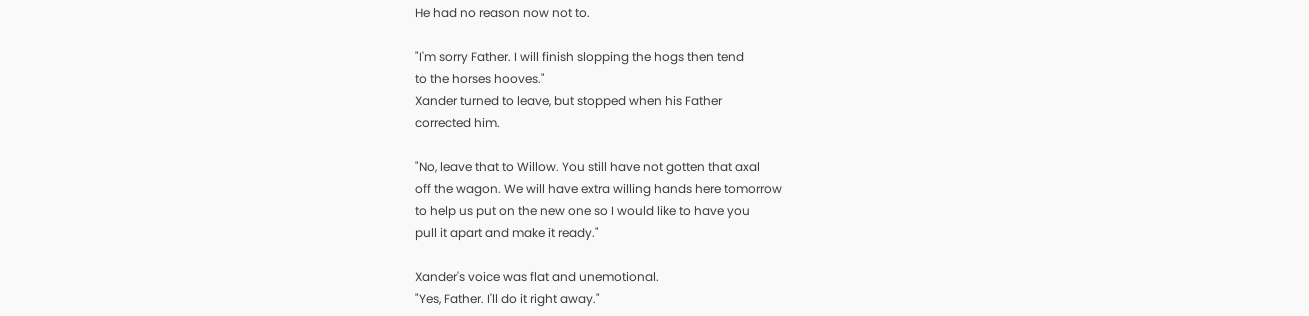He had no reason now not to.

"I'm sorry Father. I will finish slopping the hogs then tend
to the horses hooves."
Xander turned to leave, but stopped when his Father
corrected him.

"No, leave that to Willow. You still have not gotten that axal
off the wagon. We will have extra willing hands here tomorrow
to help us put on the new one so I would like to have you
pull it apart and make it ready."

Xander's voice was flat and unemotional.
"Yes, Father. I'll do it right away."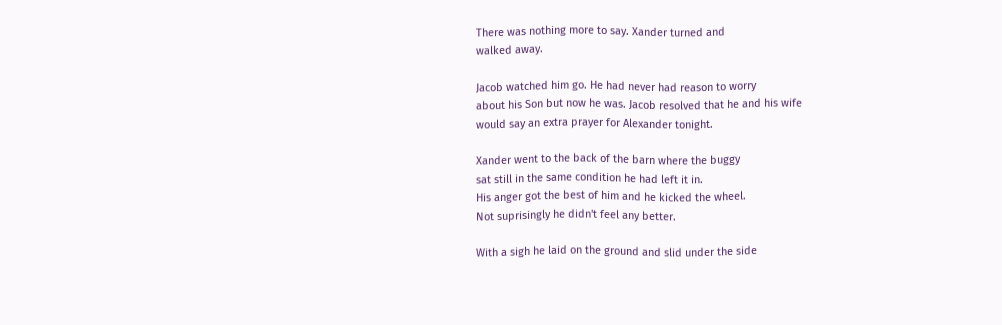There was nothing more to say. Xander turned and
walked away.

Jacob watched him go. He had never had reason to worry
about his Son but now he was. Jacob resolved that he and his wife
would say an extra prayer for Alexander tonight.

Xander went to the back of the barn where the buggy
sat still in the same condition he had left it in.
His anger got the best of him and he kicked the wheel.
Not suprisingly he didn't feel any better.

With a sigh he laid on the ground and slid under the side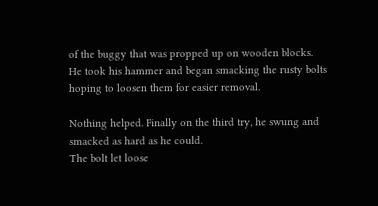of the buggy that was propped up on wooden blocks.
He took his hammer and began smacking the rusty bolts
hoping to loosen them for easier removal.

Nothing helped. Finally on the third try, he swung and
smacked as hard as he could.
The bolt let loose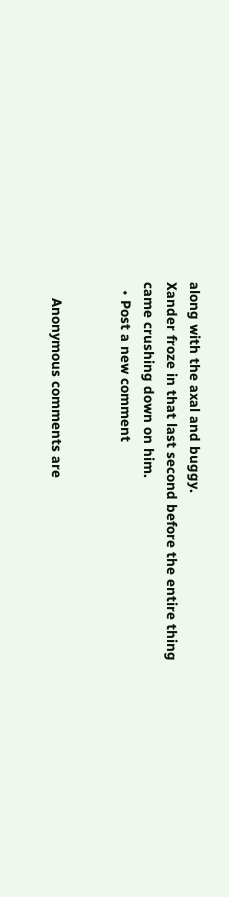along with the axal and buggy.
Xander froze in that last second before the entire thing
came crushing down on him.
  • Post a new comment


    Anonymous comments are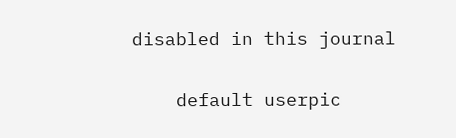disabled in this journal

    default userpic